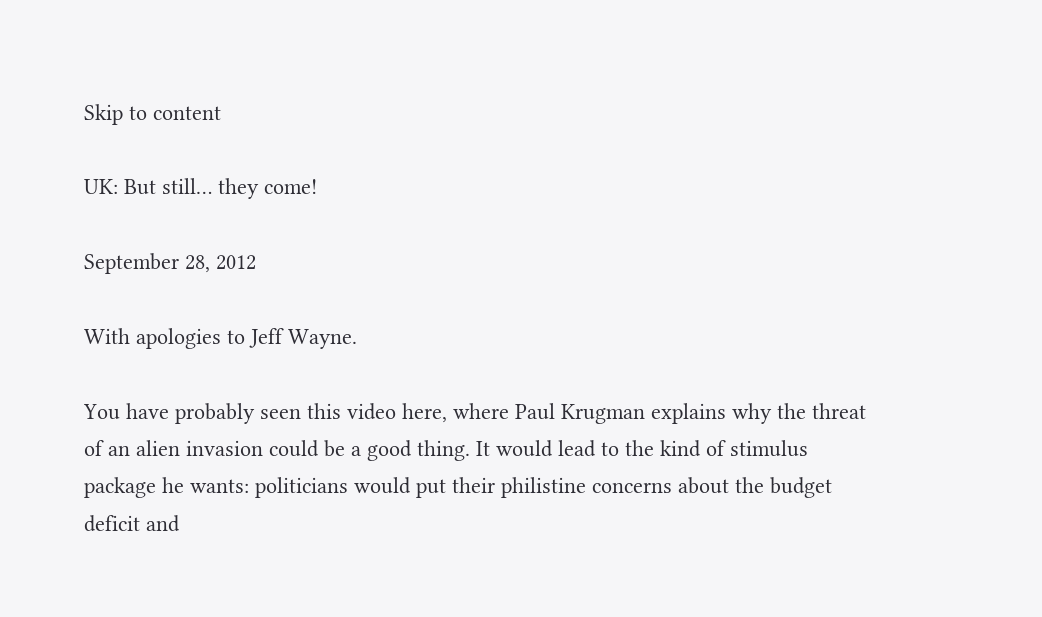Skip to content

UK: But still… they come!

September 28, 2012

With apologies to Jeff Wayne.

You have probably seen this video here, where Paul Krugman explains why the threat of an alien invasion could be a good thing. It would lead to the kind of stimulus package he wants: politicians would put their philistine concerns about the budget deficit and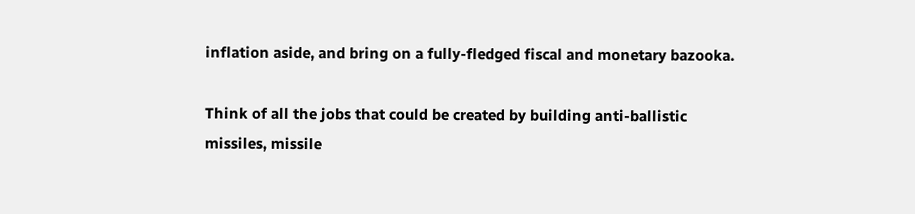inflation aside, and bring on a fully-fledged fiscal and monetary bazooka.

Think of all the jobs that could be created by building anti-ballistic missiles, missile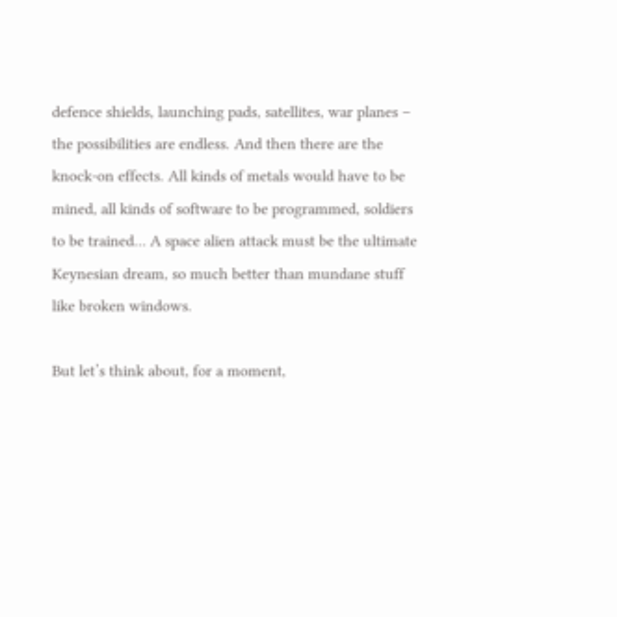defence shields, launching pads, satellites, war planes – the possibilities are endless. And then there are the knock-on effects. All kinds of metals would have to be mined, all kinds of software to be programmed, soldiers to be trained… A space alien attack must be the ultimate Keynesian dream, so much better than mundane stuff like broken windows.

But let’s think about, for a moment,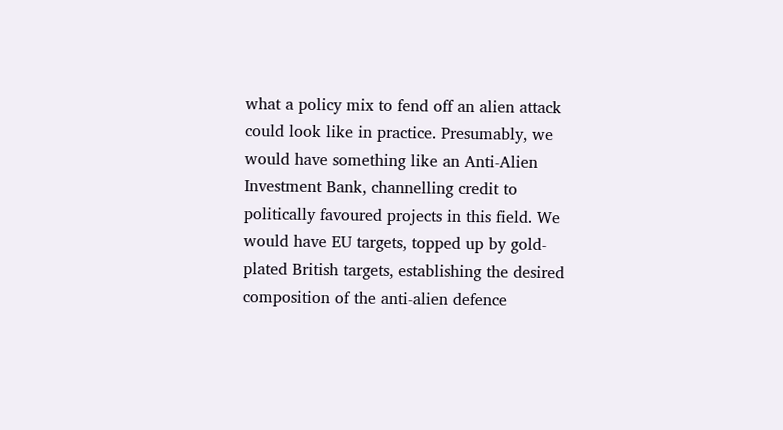what a policy mix to fend off an alien attack could look like in practice. Presumably, we would have something like an Anti-Alien Investment Bank, channelling credit to politically favoured projects in this field. We would have EU targets, topped up by gold-plated British targets, establishing the desired composition of the anti-alien defence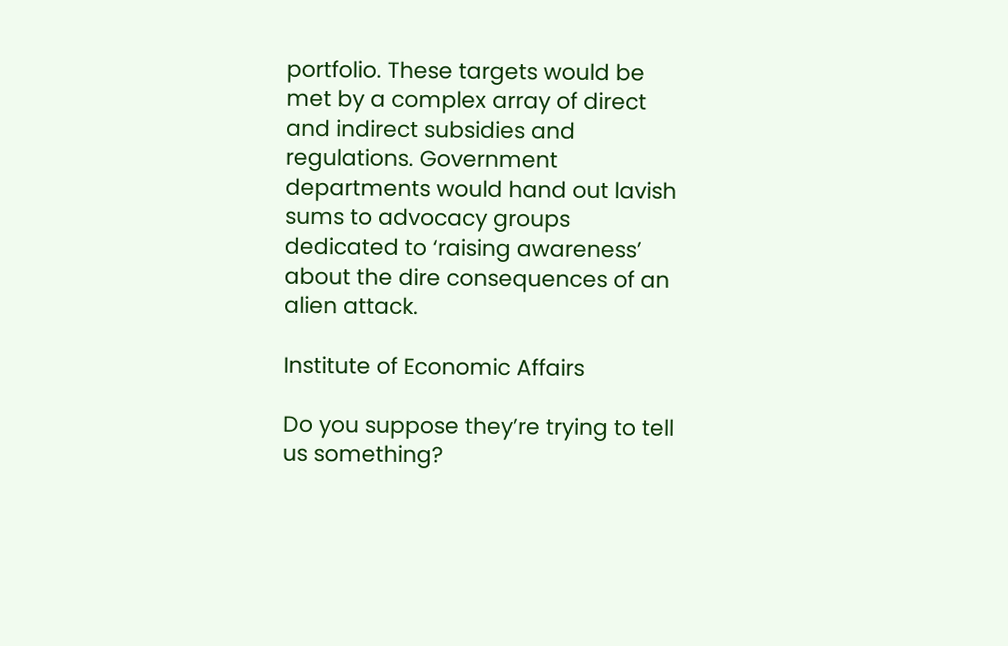portfolio. These targets would be met by a complex array of direct and indirect subsidies and regulations. Government departments would hand out lavish sums to advocacy groups dedicated to ‘raising awareness’ about the dire consequences of an alien attack.

Institute of Economic Affairs

Do you suppose they’re trying to tell us something?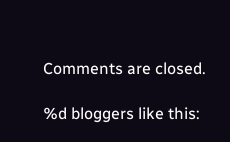Comments are closed.

%d bloggers like this: